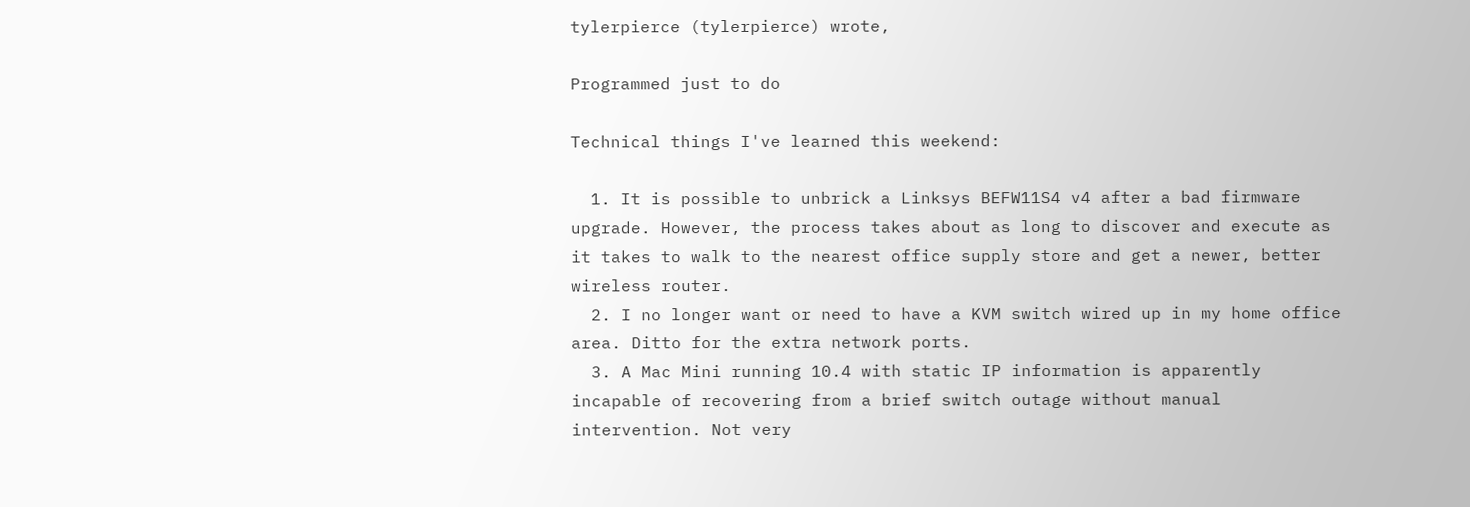tylerpierce (tylerpierce) wrote,

Programmed just to do

Technical things I've learned this weekend:

  1. It is possible to unbrick a Linksys BEFW11S4 v4 after a bad firmware upgrade. However, the process takes about as long to discover and execute as it takes to walk to the nearest office supply store and get a newer, better wireless router.
  2. I no longer want or need to have a KVM switch wired up in my home office area. Ditto for the extra network ports.
  3. A Mac Mini running 10.4 with static IP information is apparently incapable of recovering from a brief switch outage without manual intervention. Not very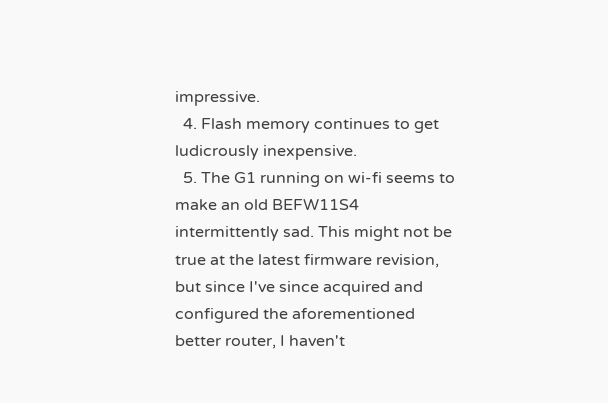impressive.
  4. Flash memory continues to get ludicrously inexpensive.
  5. The G1 running on wi-fi seems to make an old BEFW11S4 intermittently sad. This might not be true at the latest firmware revision, but since I've since acquired and configured the aforementioned better router, I haven't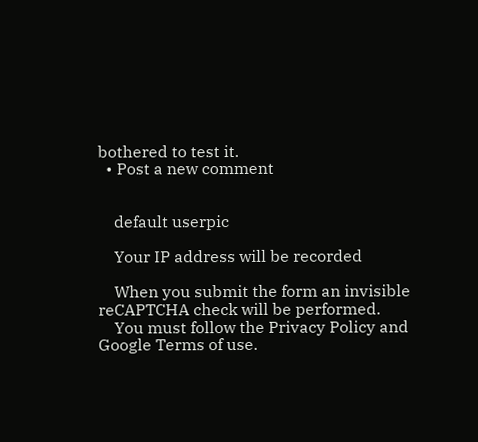bothered to test it.
  • Post a new comment


    default userpic

    Your IP address will be recorded

    When you submit the form an invisible reCAPTCHA check will be performed.
    You must follow the Privacy Policy and Google Terms of use.